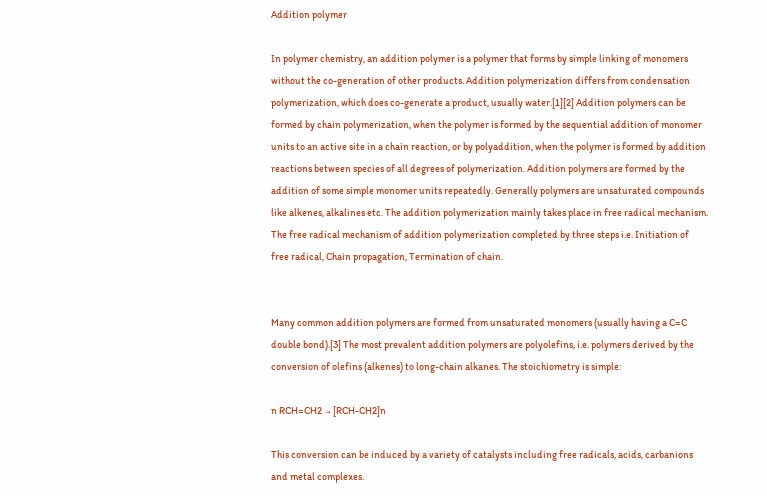Addition polymer

In polymer chemistry, an addition polymer is a polymer that forms by simple linking of monomers without the co-generation of other products. Addition polymerization differs from condensation polymerization, which does co-generate a product, usually water.[1][2] Addition polymers can be formed by chain polymerization, when the polymer is formed by the sequential addition of monomer units to an active site in a chain reaction, or by polyaddition, when the polymer is formed by addition reactions between species of all degrees of polymerization. Addition polymers are formed by the addition of some simple monomer units repeatedly. Generally polymers are unsaturated compounds like alkenes, alkalines etc. The addition polymerization mainly takes place in free radical mechanism. The free radical mechanism of addition polymerization completed by three steps i.e. Initiation of free radical, Chain propagation, Termination of chain.


Many common addition polymers are formed from unsaturated monomers (usually having a C=C double bond).[3] The most prevalent addition polymers are polyolefins, i.e. polymers derived by the conversion of olefins (alkenes) to long-chain alkanes. The stoichiometry is simple:

n RCH=CH2 → [RCH-CH2]n

This conversion can be induced by a variety of catalysts including free radicals, acids, carbanions and metal complexes.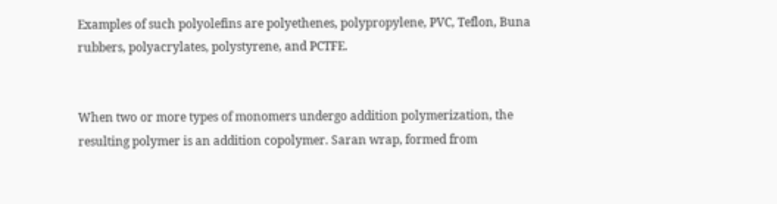Examples of such polyolefins are polyethenes, polypropylene, PVC, Teflon, Buna rubbers, polyacrylates, polystyrene, and PCTFE.


When two or more types of monomers undergo addition polymerization, the resulting polymer is an addition copolymer. Saran wrap, formed from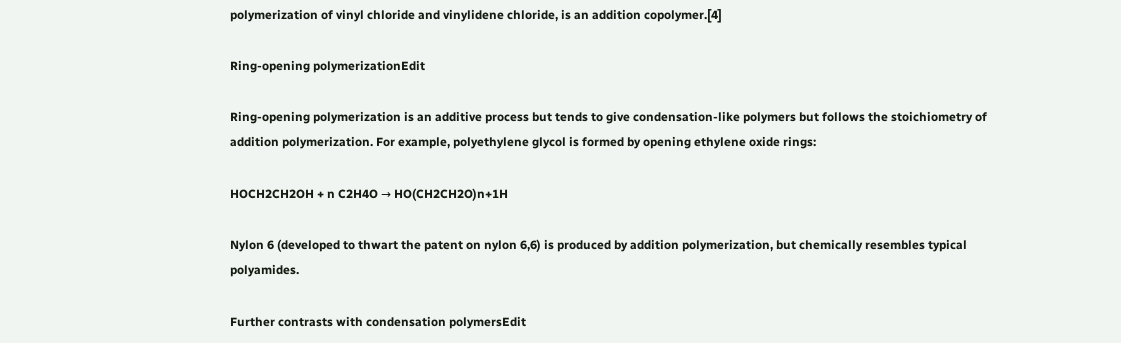polymerization of vinyl chloride and vinylidene chloride, is an addition copolymer.[4]

Ring-opening polymerizationEdit

Ring-opening polymerization is an additive process but tends to give condensation-like polymers but follows the stoichiometry of addition polymerization. For example, polyethylene glycol is formed by opening ethylene oxide rings:

HOCH2CH2OH + n C2H4O → HO(CH2CH2O)n+1H

Nylon 6 (developed to thwart the patent on nylon 6,6) is produced by addition polymerization, but chemically resembles typical polyamides.

Further contrasts with condensation polymersEdit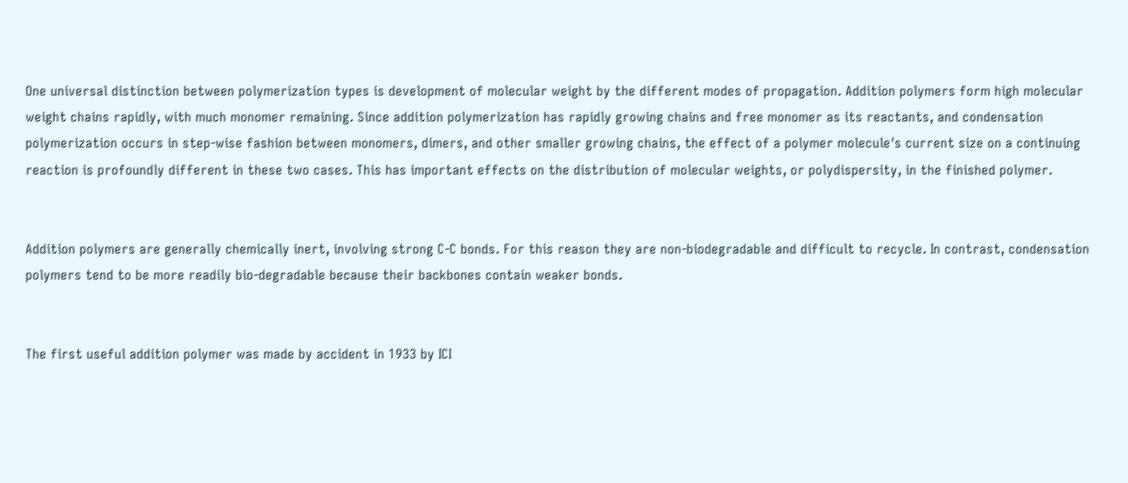One universal distinction between polymerization types is development of molecular weight by the different modes of propagation. Addition polymers form high molecular weight chains rapidly, with much monomer remaining. Since addition polymerization has rapidly growing chains and free monomer as its reactants, and condensation polymerization occurs in step-wise fashion between monomers, dimers, and other smaller growing chains, the effect of a polymer molecule's current size on a continuing reaction is profoundly different in these two cases. This has important effects on the distribution of molecular weights, or polydispersity, in the finished polymer.


Addition polymers are generally chemically inert, involving strong C-C bonds. For this reason they are non-biodegradable and difficult to recycle. In contrast, condensation polymers tend to be more readily bio-degradable because their backbones contain weaker bonds.


The first useful addition polymer was made by accident in 1933 by ICI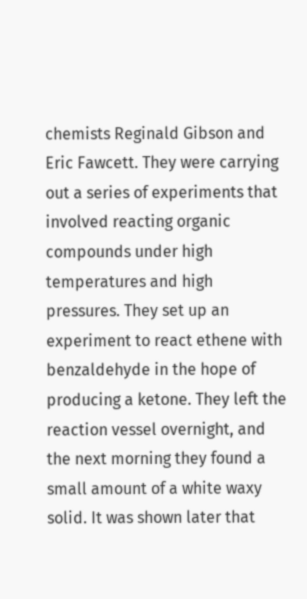chemists Reginald Gibson and Eric Fawcett. They were carrying out a series of experiments that involved reacting organic compounds under high temperatures and high pressures. They set up an experiment to react ethene with benzaldehyde in the hope of producing a ketone. They left the reaction vessel overnight, and the next morning they found a small amount of a white waxy solid. It was shown later that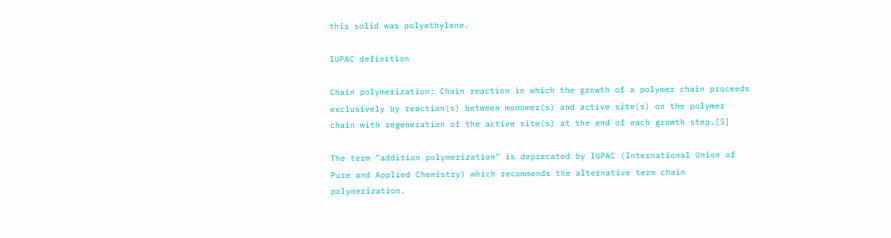this solid was polyethylene.

IUPAC definition

Chain polymerization: Chain reaction in which the growth of a polymer chain proceeds exclusively by reaction(s) between monomer(s) and active site(s) on the polymer chain with regeneration of the active site(s) at the end of each growth step.[5]

The term "addition polymerization" is deprecated by IUPAC (International Union of Pure and Applied Chemistry) which recommends the alternative term chain polymerization.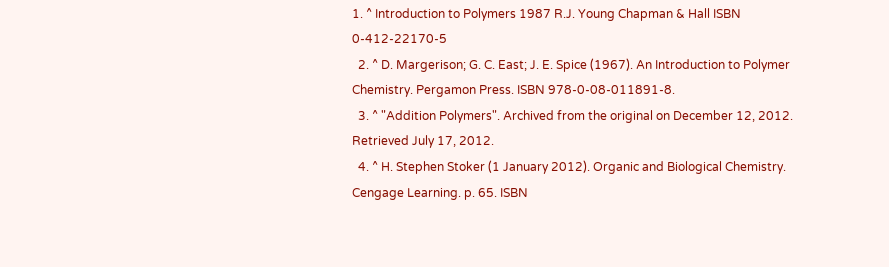1. ^ Introduction to Polymers 1987 R.J. Young Chapman & Hall ISBN 0-412-22170-5
  2. ^ D. Margerison; G. C. East; J. E. Spice (1967). An Introduction to Polymer Chemistry. Pergamon Press. ISBN 978-0-08-011891-8.
  3. ^ "Addition Polymers". Archived from the original on December 12, 2012. Retrieved July 17, 2012.
  4. ^ H. Stephen Stoker (1 January 2012). Organic and Biological Chemistry. Cengage Learning. p. 65. ISBN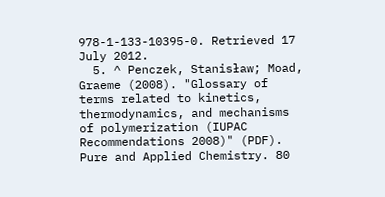978-1-133-10395-0. Retrieved 17 July 2012.
  5. ^ Penczek, Stanisław; Moad, Graeme (2008). "Glossary of terms related to kinetics, thermodynamics, and mechanisms of polymerization (IUPAC Recommendations 2008)" (PDF). Pure and Applied Chemistry. 80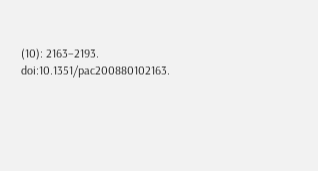(10): 2163–2193. doi:10.1351/pac200880102163.